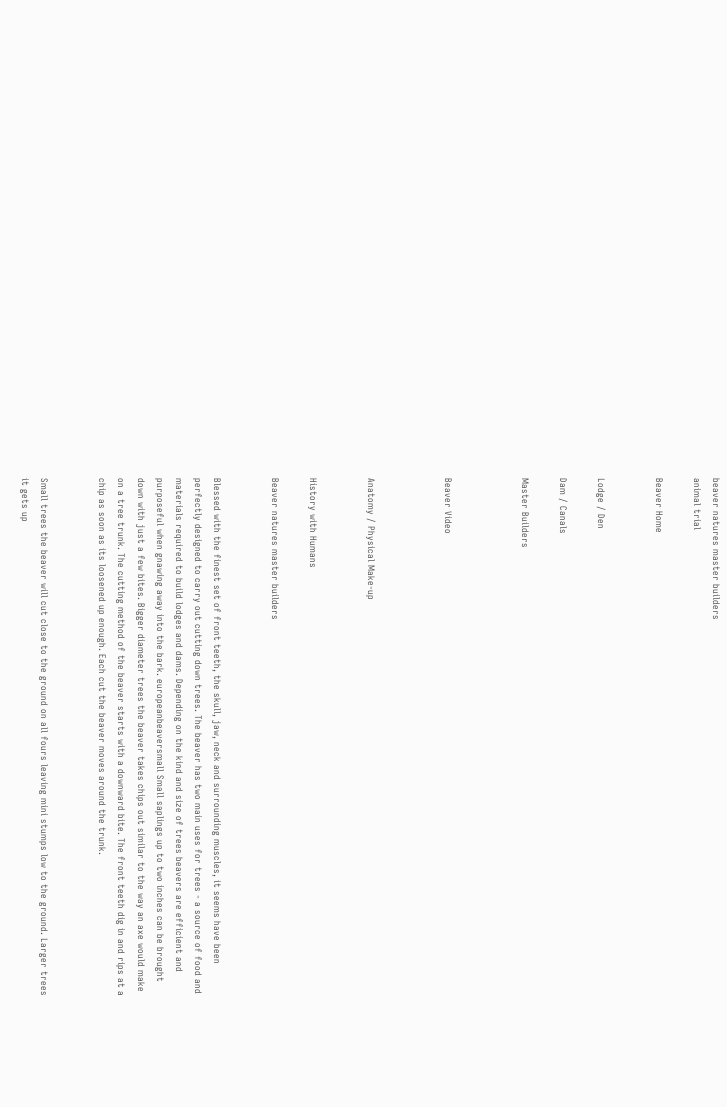beaver natures master builders
animal trial

Beaver Home


Lodge / Den

Dam / Canals

Master Builders



Beaver Video



Anatomy / Physical Make-up


History with Humans

Beaver natures master builders


Blessed with the finest set of front teeth, the skull, jaw, neck and surrounding muscles, it seems have been perfectly designed to carry out cutting down trees. The beaver has two main uses for trees - a source of food and materials required to build lodges and dams. Depending on the kind and size of trees beavers are efficient and purposeful when gnawing away into the bark. europeanbeaversmall Small saplings up to two inches can be brought down with just a few bites. Bigger diameter trees the beaver takes chips out similar to the way an axe would make on a tree trunk. The cutting method of the beaver starts with a downward bite. The front teeth dig in and rips at a chip as soon as its loosened up enough. Each cut the beaver moves around the trunk.


Small trees the beaver will cut close to the ground on all fours leaving mini stumps low to the ground. Larger trees it gets up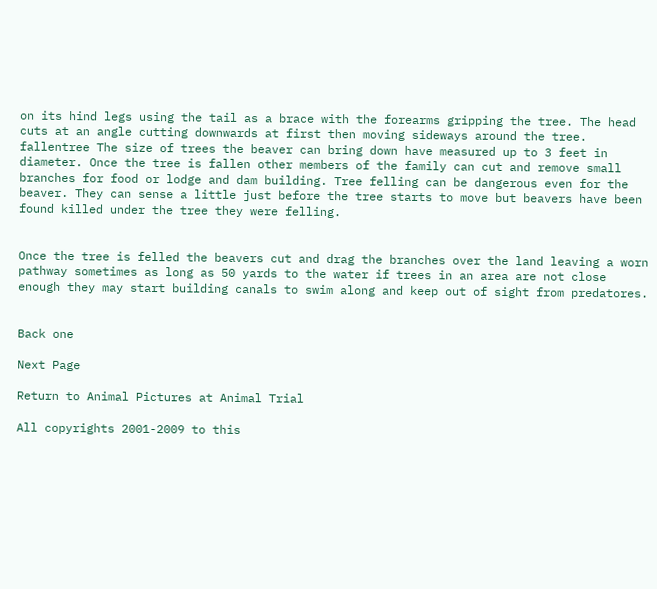on its hind legs using the tail as a brace with the forearms gripping the tree. The head cuts at an angle cutting downwards at first then moving sideways around the tree. fallentree The size of trees the beaver can bring down have measured up to 3 feet in diameter. Once the tree is fallen other members of the family can cut and remove small branches for food or lodge and dam building. Tree felling can be dangerous even for the beaver. They can sense a little just before the tree starts to move but beavers have been found killed under the tree they were felling.


Once the tree is felled the beavers cut and drag the branches over the land leaving a worn pathway sometimes as long as 50 yards to the water if trees in an area are not close enough they may start building canals to swim along and keep out of sight from predatores.


Back one

Next Page

Return to Animal Pictures at Animal Trial

All copyrights 2001-2009 to this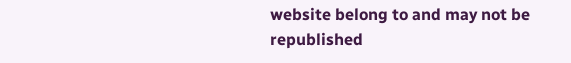website belong to and may not be republished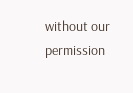without our permission